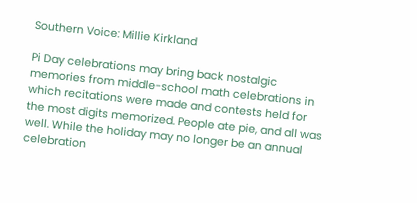Southern Voice: Millie Kirkland

Pi Day celebrations may bring back nostalgic memories from middle-school math celebrations in which recitations were made and contests held for the most digits memorized. People ate pie, and all was well. While the holiday may no longer be an annual celebration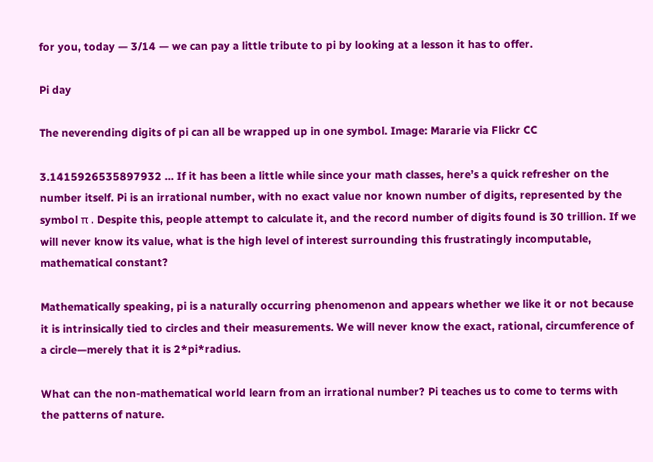for you, today — 3/14 — we can pay a little tribute to pi by looking at a lesson it has to offer.

Pi day

The neverending digits of pi can all be wrapped up in one symbol. Image: Mararie via Flickr CC

3.1415926535897932 … If it has been a little while since your math classes, here’s a quick refresher on the number itself. Pi is an irrational number, with no exact value nor known number of digits, represented by the symbol π . Despite this, people attempt to calculate it, and the record number of digits found is 30 trillion. If we will never know its value, what is the high level of interest surrounding this frustratingly incomputable, mathematical constant?

Mathematically speaking, pi is a naturally occurring phenomenon and appears whether we like it or not because it is intrinsically tied to circles and their measurements. We will never know the exact, rational, circumference of a circle—merely that it is 2*pi*radius.

What can the non-mathematical world learn from an irrational number? Pi teaches us to come to terms with the patterns of nature.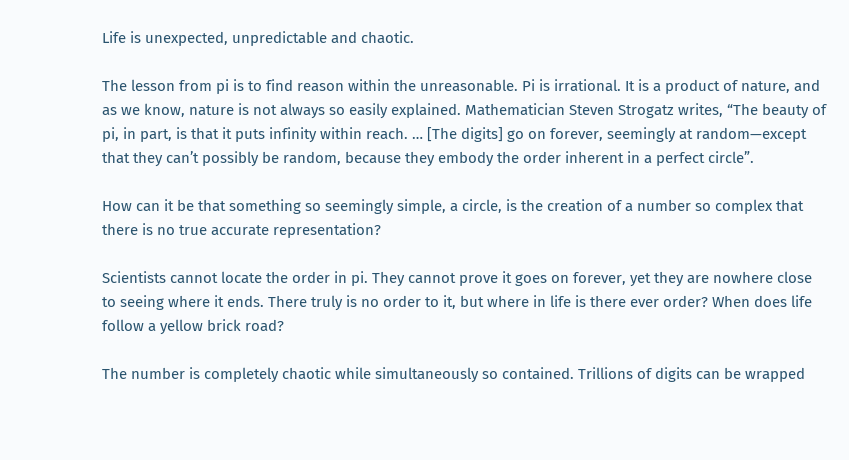Life is unexpected, unpredictable and chaotic.

The lesson from pi is to find reason within the unreasonable. Pi is irrational. It is a product of nature, and as we know, nature is not always so easily explained. Mathematician Steven Strogatz writes, “The beauty of pi, in part, is that it puts infinity within reach. … [The digits] go on forever, seemingly at random—except that they can’t possibly be random, because they embody the order inherent in a perfect circle”.

How can it be that something so seemingly simple, a circle, is the creation of a number so complex that there is no true accurate representation?

Scientists cannot locate the order in pi. They cannot prove it goes on forever, yet they are nowhere close to seeing where it ends. There truly is no order to it, but where in life is there ever order? When does life follow a yellow brick road?

The number is completely chaotic while simultaneously so contained. Trillions of digits can be wrapped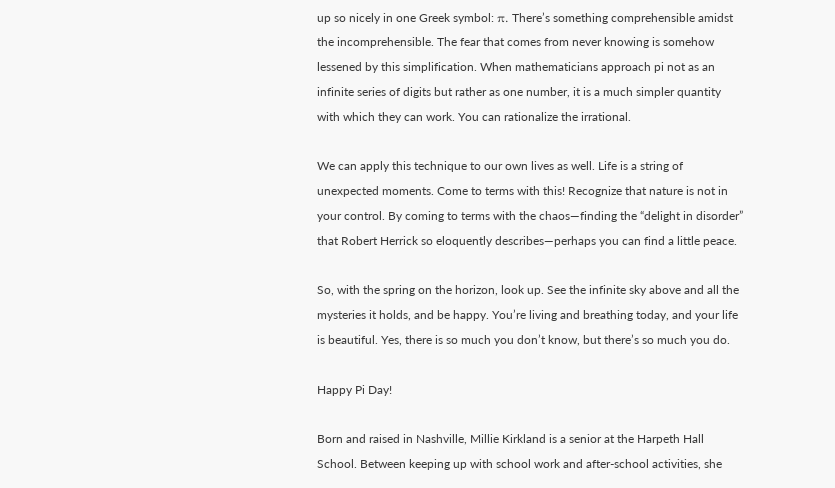up so nicely in one Greek symbol: π. There’s something comprehensible amidst the incomprehensible. The fear that comes from never knowing is somehow lessened by this simplification. When mathematicians approach pi not as an infinite series of digits but rather as one number, it is a much simpler quantity with which they can work. You can rationalize the irrational.

We can apply this technique to our own lives as well. Life is a string of unexpected moments. Come to terms with this! Recognize that nature is not in your control. By coming to terms with the chaos—finding the “delight in disorder” that Robert Herrick so eloquently describes—perhaps you can find a little peace.

So, with the spring on the horizon, look up. See the infinite sky above and all the mysteries it holds, and be happy. You’re living and breathing today, and your life is beautiful. Yes, there is so much you don’t know, but there’s so much you do.

Happy Pi Day!

Born and raised in Nashville, Millie Kirkland is a senior at the Harpeth Hall School. Between keeping up with school work and after-school activities, she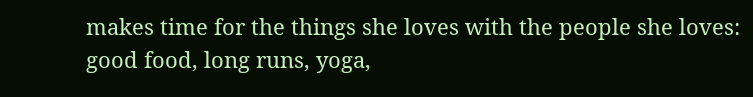makes time for the things she loves with the people she loves: good food, long runs, yoga,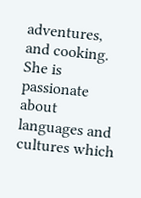adventures, and cooking. She is passionate about languages and cultures which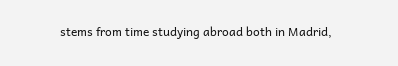stems from time studying abroad both in Madrid,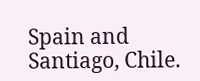Spain and Santiago, Chile.